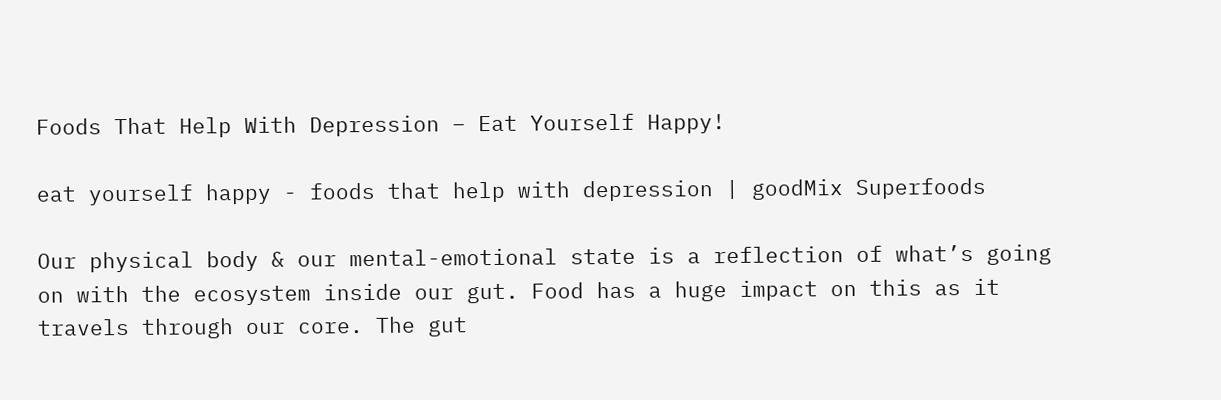Foods That Help With Depression – Eat Yourself Happy!

eat yourself happy - foods that help with depression | goodMix Superfoods

Our physical body & our mental-emotional state is a reflection of what’s going on with the ecosystem inside our gut. Food has a huge impact on this as it travels through our core. The gut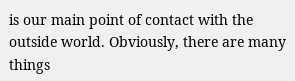is our main point of contact with the outside world. Obviously, there are many things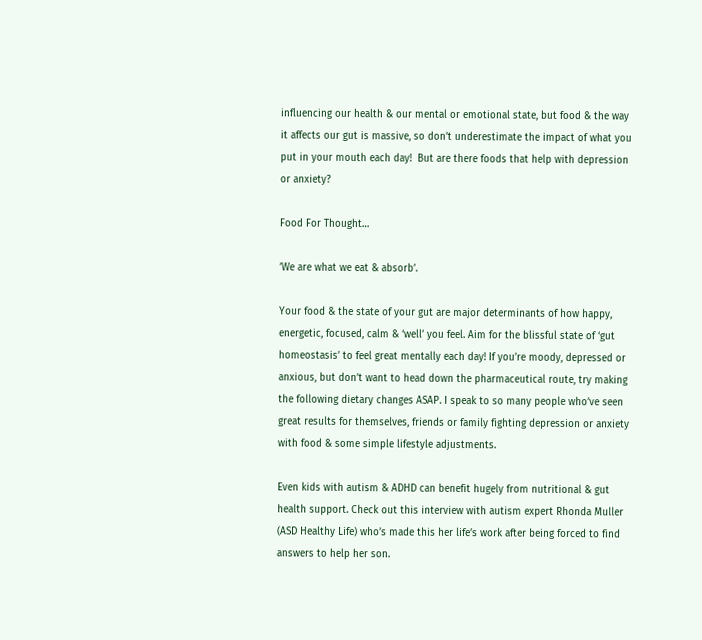influencing our health & our mental or emotional state, but food & the way it affects our gut is massive, so don’t underestimate the impact of what you put in your mouth each day!  But are there foods that help with depression or anxiety?

Food For Thought…

’We are what we eat & absorb’.

Your food & the state of your gut are major determinants of how happy, energetic, focused, calm & ‘well’ you feel. Aim for the blissful state of ‘gut homeostasis’ to feel great mentally each day! If you’re moody, depressed or anxious, but don’t want to head down the pharmaceutical route, try making the following dietary changes ASAP. I speak to so many people who’ve seen great results for themselves, friends or family fighting depression or anxiety with food & some simple lifestyle adjustments.

Even kids with autism & ADHD can benefit hugely from nutritional & gut health support. Check out this interview with autism expert Rhonda Muller (ASD Healthy Life) who’s made this her life’s work after being forced to find answers to help her son.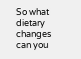So what dietary changes can you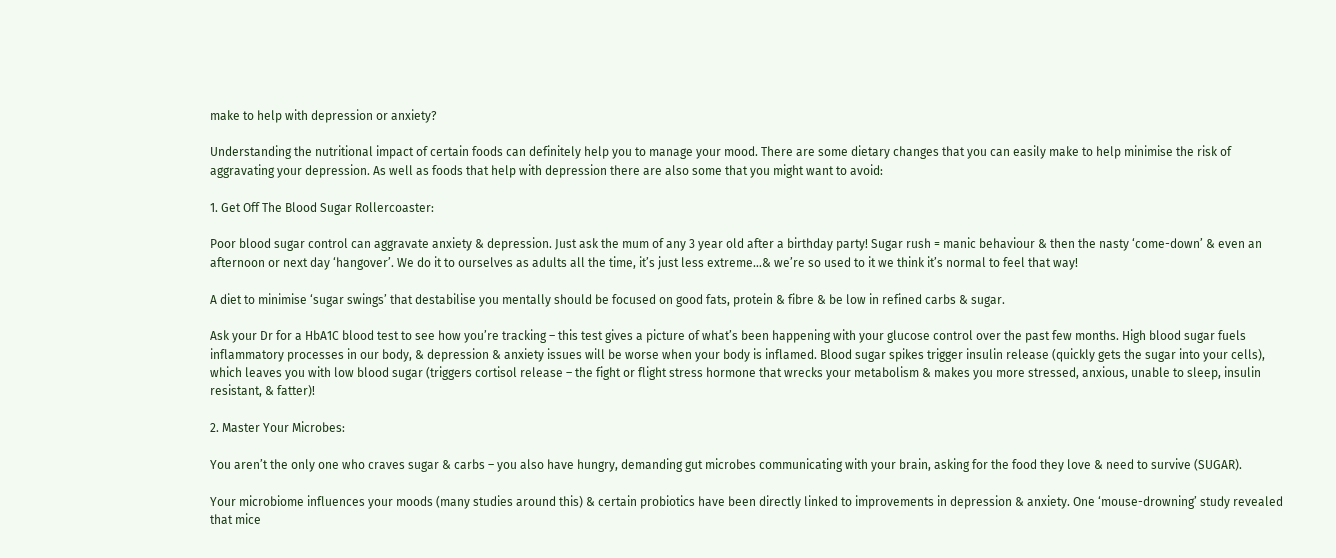make to help with depression or anxiety?

Understanding the nutritional impact of certain foods can definitely help you to manage your mood. There are some dietary changes that you can easily make to help minimise the risk of aggravating your depression. As well as foods that help with depression there are also some that you might want to avoid:

1. Get Off The Blood Sugar Rollercoaster:

Poor blood sugar control can aggravate anxiety & depression. Just ask the mum of any 3 year old after a birthday party! Sugar rush = manic behaviour & then the nasty ‘come-down’ & even an afternoon or next day ‘hangover’. We do it to ourselves as adults all the time, it’s just less extreme…& we’re so used to it we think it’s normal to feel that way!

A diet to minimise ‘sugar swings’ that destabilise you mentally should be focused on good fats, protein & fibre & be low in refined carbs & sugar.

Ask your Dr for a HbA1C blood test to see how you’re tracking – this test gives a picture of what’s been happening with your glucose control over the past few months. High blood sugar fuels inflammatory processes in our body, & depression & anxiety issues will be worse when your body is inflamed. Blood sugar spikes trigger insulin release (quickly gets the sugar into your cells), which leaves you with low blood sugar (triggers cortisol release – the fight or flight stress hormone that wrecks your metabolism & makes you more stressed, anxious, unable to sleep, insulin resistant, & fatter)!

2. Master Your Microbes:

You aren’t the only one who craves sugar & carbs – you also have hungry, demanding gut microbes communicating with your brain, asking for the food they love & need to survive (SUGAR).

Your microbiome influences your moods (many studies around this) & certain probiotics have been directly linked to improvements in depression & anxiety. One ‘mouse-drowning’ study revealed that mice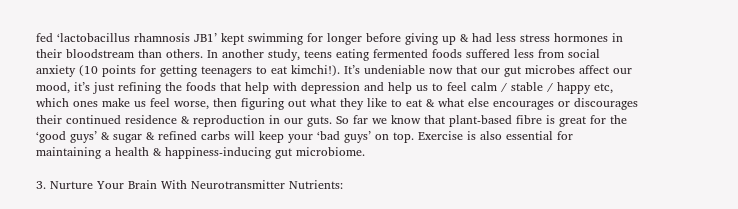fed ‘lactobacillus rhamnosis JB1’ kept swimming for longer before giving up & had less stress hormones in their bloodstream than others. In another study, teens eating fermented foods suffered less from social anxiety (10 points for getting teenagers to eat kimchi!). It’s undeniable now that our gut microbes affect our mood, it’s just refining the foods that help with depression and help us to feel calm / stable / happy etc, which ones make us feel worse, then figuring out what they like to eat & what else encourages or discourages their continued residence & reproduction in our guts. So far we know that plant-based fibre is great for the ‘good guys’ & sugar & refined carbs will keep your ‘bad guys’ on top. Exercise is also essential for maintaining a health & happiness-inducing gut microbiome.

3. Nurture Your Brain With Neurotransmitter Nutrients: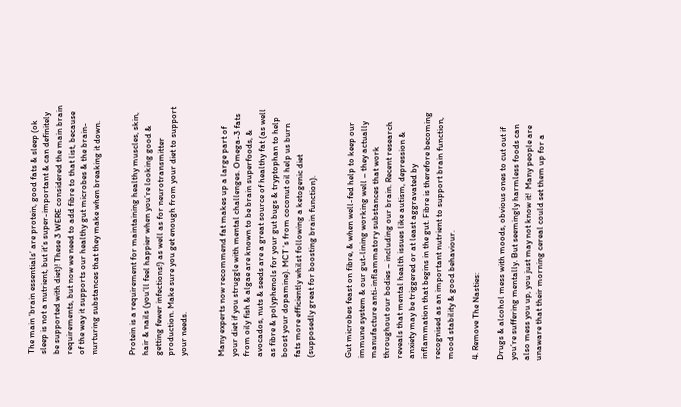The main ‘brain essentials’ are protein, good fats & sleep (ok sleep is not a nutrient, but it’s super-important & can definitely be supported with diet)! These 3 WERE considered the main brain requirements, but now we need to add fibre to that list, because of the way it supports our healthy gut microbes & the brain-nurturing substances that they make when breaking it down.


Protein is a requirement for maintaining healthy muscles, skin, hair & nails (you’ll feel happier when you’re looking good & getting fewer infections!) as well as for neurotransmitter production. Make sure you get enough from your diet to support your needs.


Many experts now recommend fat makes up a large part of your diet if you struggle with mental challenges. Omega-3 fats from oily fish & algae are known to be brain superfoods, & avocados, nuts & seeds are a great source of healthy fat (as well as fibre & polyphenols for your gut bugs & tryptophan to help boost your dopamine). MCT ’s from coconut oil help us burn fats more efficiently whilst following a ketogenic diet (supposedly great for boosting brain function).


Gut microbes feast on fibre, & when well-fed help to keep our immune system & our gut-lining working well – they actually manufacture anti-inflammatory substances that work throughout our bodies – including our brain. Recent research reveals that mental health issues like autism, depression & anxiety may be triggered or at least aggravated by inflammation that begins in the gut. Fibre is therefore becoming recognised as an important nutrient to support brain function, mood stability & good behaviour.

4. Remove The Nasties:

Drugs & alcohol mess with moods, obvious ones to cut out if you’re suffering mentally. But seemingly harmless foods can also mess you up, you just may not know it!  Many people are unaware that their morning cereal could set them up for a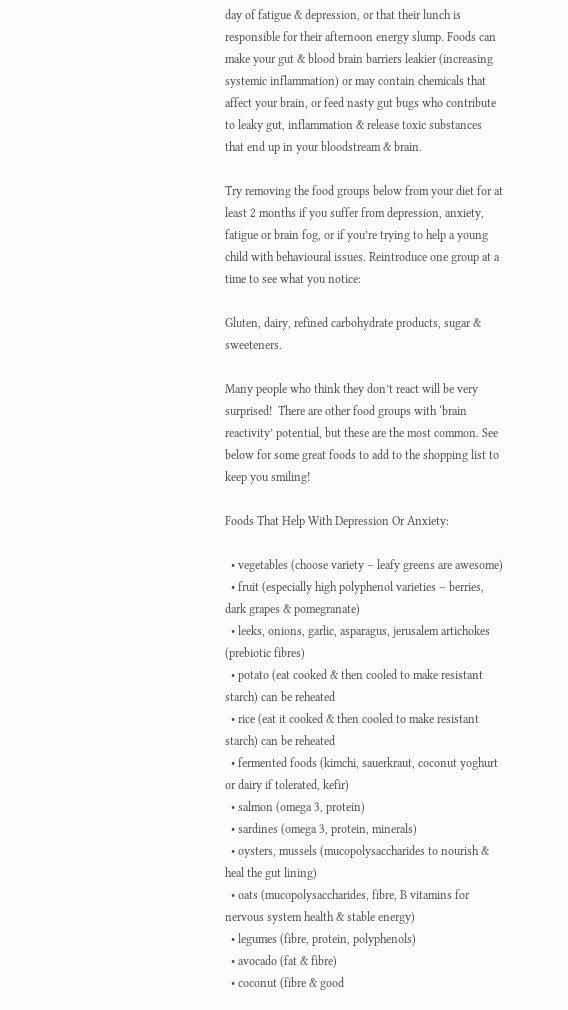day of fatigue & depression, or that their lunch is responsible for their afternoon energy slump. Foods can make your gut & blood brain barriers leakier (increasing systemic inflammation) or may contain chemicals that affect your brain, or feed nasty gut bugs who contribute to leaky gut, inflammation & release toxic substances that end up in your bloodstream & brain.

Try removing the food groups below from your diet for at least 2 months if you suffer from depression, anxiety, fatigue or brain fog, or if you’re trying to help a young child with behavioural issues. Reintroduce one group at a time to see what you notice:

Gluten, dairy, refined carbohydrate products, sugar & sweeteners.

Many people who think they don’t react will be very surprised!  There are other food groups with ‘brain reactivity’ potential, but these are the most common. See below for some great foods to add to the shopping list to keep you smiling!

Foods That Help With Depression Or Anxiety:

  • vegetables (choose variety – leafy greens are awesome)
  • fruit (especially high polyphenol varieties – berries, dark grapes & pomegranate)
  • leeks, onions, garlic, asparagus, jerusalem artichokes (prebiotic fibres)
  • potato (eat cooked & then cooled to make resistant starch) can be reheated
  • rice (eat it cooked & then cooled to make resistant starch) can be reheated
  • fermented foods (kimchi, sauerkraut, coconut yoghurt or dairy if tolerated, kefir)
  • salmon (omega 3, protein)
  • sardines (omega 3, protein, minerals)
  • oysters, mussels (mucopolysaccharides to nourish & heal the gut lining)
  • oats (mucopolysaccharides, fibre, B vitamins for nervous system health & stable energy)
  • legumes (fibre, protein, polyphenols)
  • avocado (fat & fibre)
  • coconut (fibre & good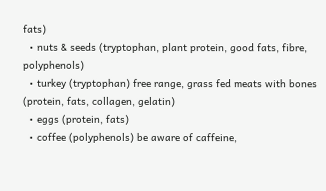fats)
  • nuts & seeds (tryptophan, plant protein, good fats, fibre, polyphenols)
  • turkey (tryptophan) free range, grass fed meats with bones (protein, fats, collagen, gelatin)
  • eggs (protein, fats)
  • coffee (polyphenols) be aware of caffeine,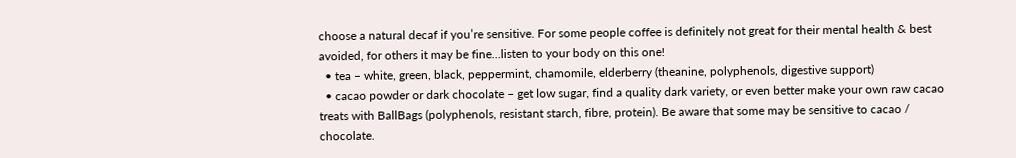choose a natural decaf if you’re sensitive. For some people coffee is definitely not great for their mental health & best avoided, for others it may be fine…listen to your body on this one!
  • tea – white, green, black, peppermint, chamomile, elderberry (theanine, polyphenols, digestive support)
  • cacao powder or dark chocolate – get low sugar, find a quality dark variety, or even better make your own raw cacao treats with BallBags (polyphenols, resistant starch, fibre, protein). Be aware that some may be sensitive to cacao / chocolate.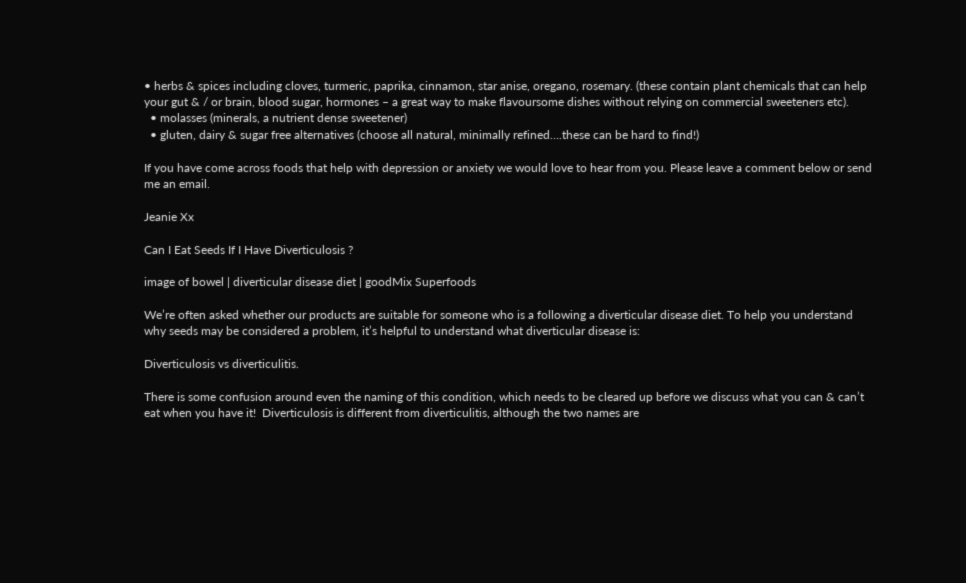• herbs & spices including cloves, turmeric, paprika, cinnamon, star anise, oregano, rosemary. (these contain plant chemicals that can help your gut & / or brain, blood sugar, hormones – a great way to make flavoursome dishes without relying on commercial sweeteners etc).
  • molasses (minerals, a nutrient dense sweetener)
  • gluten, dairy & sugar free alternatives (choose all natural, minimally refined….these can be hard to find!)

If you have come across foods that help with depression or anxiety we would love to hear from you. Please leave a comment below or send me an email.

Jeanie Xx

Can I Eat Seeds If I Have Diverticulosis ?

image of bowel | diverticular disease diet | goodMix Superfoods

We’re often asked whether our products are suitable for someone who is a following a diverticular disease diet. To help you understand why seeds may be considered a problem, it’s helpful to understand what diverticular disease is:

Diverticulosis vs diverticulitis.

There is some confusion around even the naming of this condition, which needs to be cleared up before we discuss what you can & can’t eat when you have it!  Diverticulosis is different from diverticulitis, although the two names are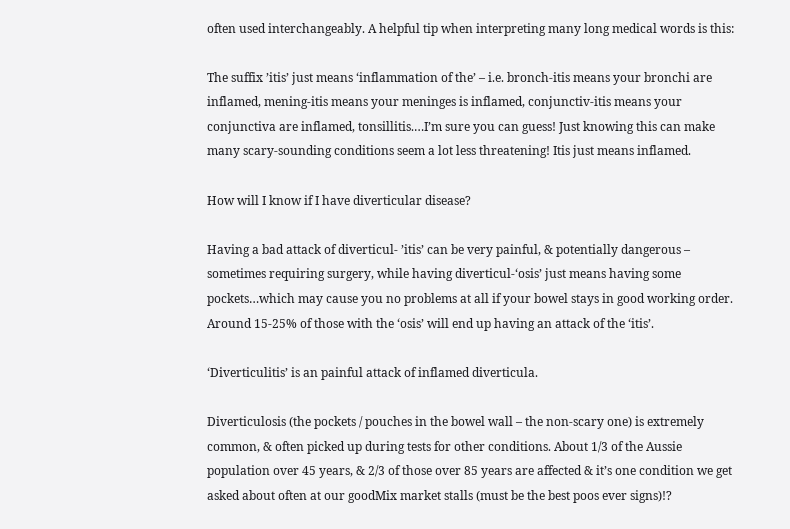often used interchangeably. A helpful tip when interpreting many long medical words is this:

The suffix ’itis’ just means ‘inflammation of the’ – i.e. bronch-itis means your bronchi are inflamed, mening-itis means your meninges is inflamed, conjunctiv-itis means your conjunctiva are inflamed, tonsillitis.…I’m sure you can guess! Just knowing this can make many scary-sounding conditions seem a lot less threatening! Itis just means inflamed.

How will I know if I have diverticular disease?

Having a bad attack of diverticul- ’itis’ can be very painful, & potentially dangerous – sometimes requiring surgery, while having diverticul-‘osis’ just means having some pockets…which may cause you no problems at all if your bowel stays in good working order. Around 15-25% of those with the ‘osis’ will end up having an attack of the ‘itis’.

‘Diverticulitis’ is an painful attack of inflamed diverticula.

Diverticulosis (the pockets / pouches in the bowel wall – the non-scary one) is extremely common, & often picked up during tests for other conditions. About 1/3 of the Aussie population over 45 years, & 2/3 of those over 85 years are affected & it’s one condition we get asked about often at our goodMix market stalls (must be the best poos ever signs)!?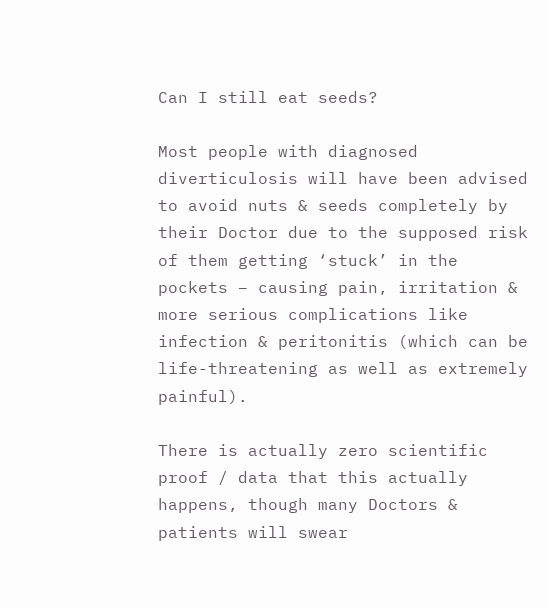Can I still eat seeds?

Most people with diagnosed diverticulosis will have been advised to avoid nuts & seeds completely by their Doctor due to the supposed risk of them getting ‘stuck’ in the pockets – causing pain, irritation & more serious complications like infection & peritonitis (which can be life-threatening as well as extremely painful).

There is actually zero scientific proof / data that this actually happens, though many Doctors & patients will swear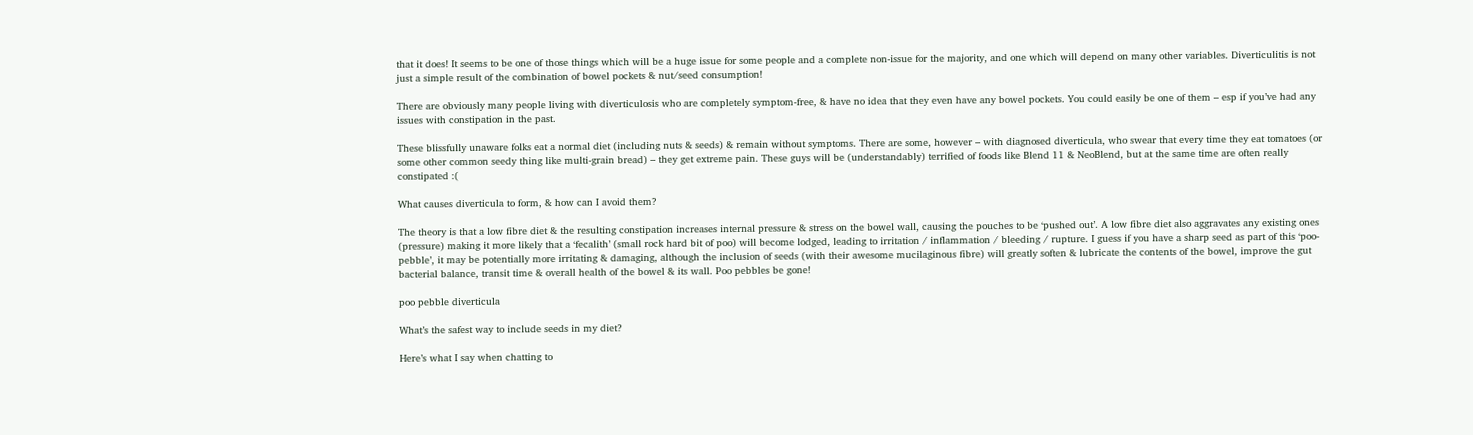that it does! It seems to be one of those things which will be a huge issue for some people and a complete non-issue for the majority, and one which will depend on many other variables. Diverticulitis is not just a simple result of the combination of bowel pockets & nut/seed consumption!

There are obviously many people living with diverticulosis who are completely symptom-free, & have no idea that they even have any bowel pockets. You could easily be one of them – esp if you’ve had any issues with constipation in the past.

These blissfully unaware folks eat a normal diet (including nuts & seeds) & remain without symptoms. There are some, however – with diagnosed diverticula, who swear that every time they eat tomatoes (or some other common seedy thing like multi-grain bread) – they get extreme pain. These guys will be (understandably) terrified of foods like Blend 11 & NeoBlend, but at the same time are often really constipated :(

What causes diverticula to form, & how can I avoid them?

The theory is that a low fibre diet & the resulting constipation increases internal pressure & stress on the bowel wall, causing the pouches to be ‘pushed out’. A low fibre diet also aggravates any existing ones (pressure) making it more likely that a ‘fecalith’ (small rock hard bit of poo) will become lodged, leading to irritation / inflammation / bleeding / rupture. I guess if you have a sharp seed as part of this ‘poo-pebble’, it may be potentially more irritating & damaging, although the inclusion of seeds (with their awesome mucilaginous fibre) will greatly soften & lubricate the contents of the bowel, improve the gut bacterial balance, transit time & overall health of the bowel & its wall. Poo pebbles be gone!

poo pebble diverticula

What’s the safest way to include seeds in my diet?

Here’s what I say when chatting to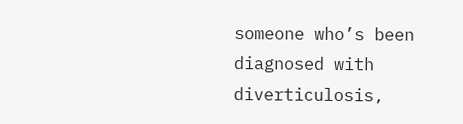someone who’s been diagnosed with diverticulosis,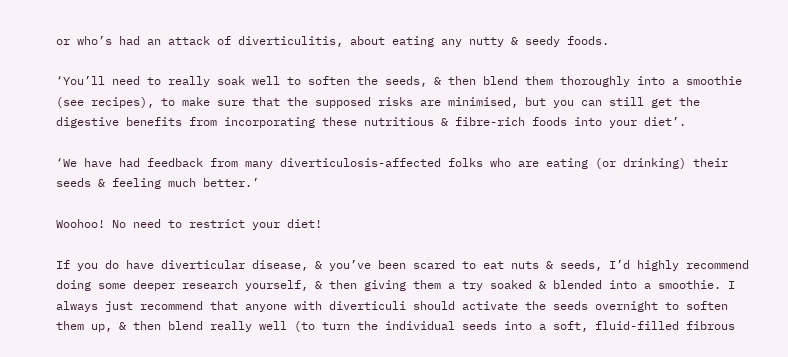or who’s had an attack of diverticulitis, about eating any nutty & seedy foods.

‘You’ll need to really soak well to soften the seeds, & then blend them thoroughly into a smoothie (see recipes), to make sure that the supposed risks are minimised, but you can still get the digestive benefits from incorporating these nutritious & fibre-rich foods into your diet’.

‘We have had feedback from many diverticulosis-affected folks who are eating (or drinking) their seeds & feeling much better.’

Woohoo! No need to restrict your diet!

If you do have diverticular disease, & you’ve been scared to eat nuts & seeds, I’d highly recommend doing some deeper research yourself, & then giving them a try soaked & blended into a smoothie. I always just recommend that anyone with diverticuli should activate the seeds overnight to soften them up, & then blend really well (to turn the individual seeds into a soft, fluid-filled fibrous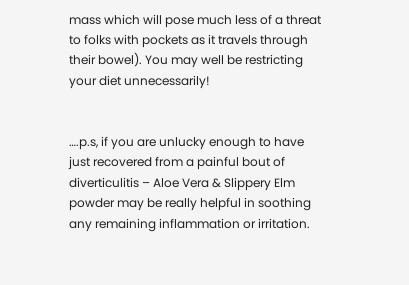mass which will pose much less of a threat to folks with pockets as it travels through their bowel). You may well be restricting your diet unnecessarily!


….p.s, if you are unlucky enough to have just recovered from a painful bout of diverticulitis – Aloe Vera & Slippery Elm powder may be really helpful in soothing any remaining inflammation or irritation.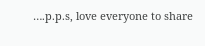….p.p.s, love everyone to share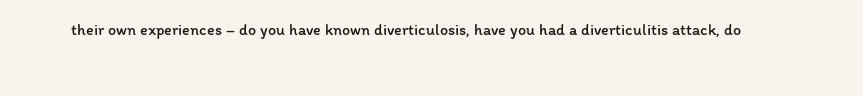their own experiences – do you have known diverticulosis, have you had a diverticulitis attack, do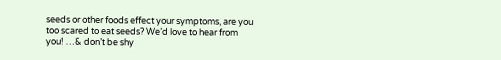seeds or other foods effect your symptoms, are you too scared to eat seeds? We’d love to hear from you! …& don’t be shy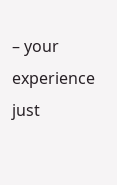– your experience just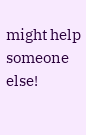might help someone else!